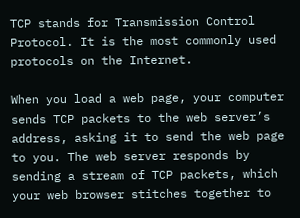TCP stands for Transmission Control Protocol. It is the most commonly used protocols on the Internet.

When you load a web page, your computer sends TCP packets to the web server’s address, asking it to send the web page to you. The web server responds by sending a stream of TCP packets, which your web browser stitches together to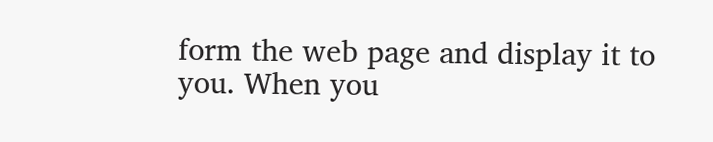form the web page and display it to you. When you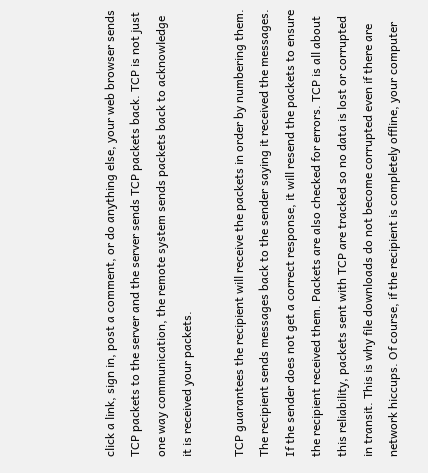click a link, sign in, post a comment, or do anything else, your web browser sends TCP packets to the server and the server sends TCP packets back. TCP is not just one way communication, the remote system sends packets back to acknowledge it is received your packets.

TCP guarantees the recipient will receive the packets in order by numbering them. The recipient sends messages back to the sender saying it received the messages. If the sender does not get a correct response, it will resend the packets to ensure the recipient received them. Packets are also checked for errors. TCP is all about this reliability, packets sent with TCP are tracked so no data is lost or corrupted in transit. This is why file downloads do not become corrupted even if there are network hiccups. Of course, if the recipient is completely offline, your computer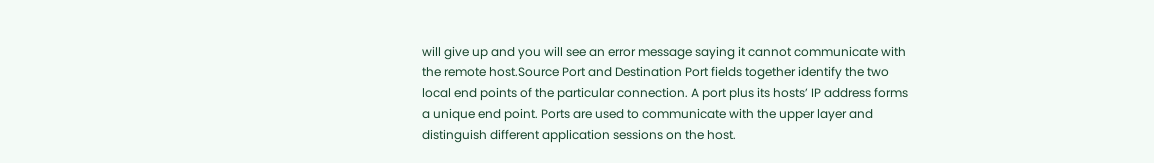will give up and you will see an error message saying it cannot communicate with the remote host.Source Port and Destination Port fields together identify the two local end points of the particular connection. A port plus its hosts’ IP address forms a unique end point. Ports are used to communicate with the upper layer and distinguish different application sessions on the host.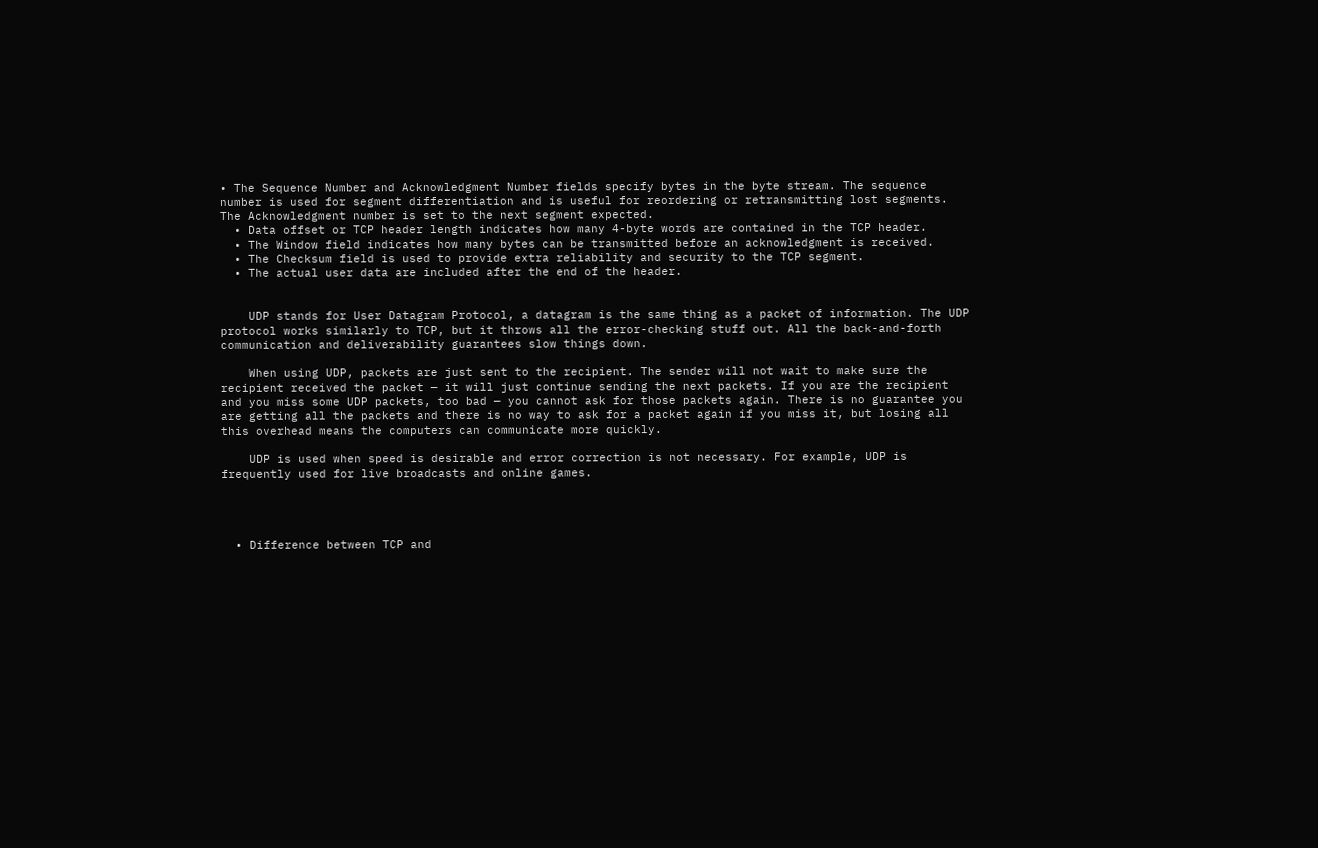• The Sequence Number and Acknowledgment Number fields specify bytes in the byte stream. The sequence number is used for segment differentiation and is useful for reordering or retransmitting lost segments. The Acknowledgment number is set to the next segment expected.
  • Data offset or TCP header length indicates how many 4-byte words are contained in the TCP header.
  • The Window field indicates how many bytes can be transmitted before an acknowledgment is received.
  • The Checksum field is used to provide extra reliability and security to the TCP segment.
  • The actual user data are included after the end of the header.


    UDP stands for User Datagram Protocol, a datagram is the same thing as a packet of information. The UDP protocol works similarly to TCP, but it throws all the error-checking stuff out. All the back-and-forth communication and deliverability guarantees slow things down.

    When using UDP, packets are just sent to the recipient. The sender will not wait to make sure the recipient received the packet — it will just continue sending the next packets. If you are the recipient and you miss some UDP packets, too bad — you cannot ask for those packets again. There is no guarantee you are getting all the packets and there is no way to ask for a packet again if you miss it, but losing all this overhead means the computers can communicate more quickly.

    UDP is used when speed is desirable and error correction is not necessary. For example, UDP is frequently used for live broadcasts and online games.




  • Difference between TCP and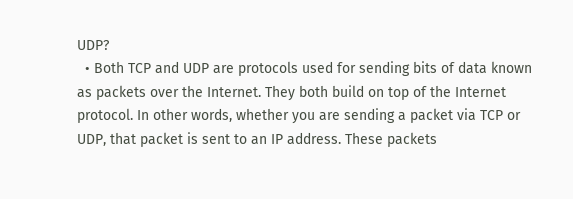UDP?
  • Both TCP and UDP are protocols used for sending bits of data known as packets over the Internet. They both build on top of the Internet protocol. In other words, whether you are sending a packet via TCP or UDP, that packet is sent to an IP address. These packets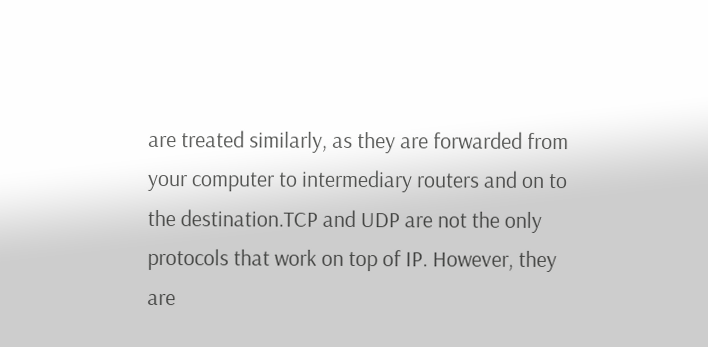are treated similarly, as they are forwarded from your computer to intermediary routers and on to the destination.TCP and UDP are not the only protocols that work on top of IP. However, they are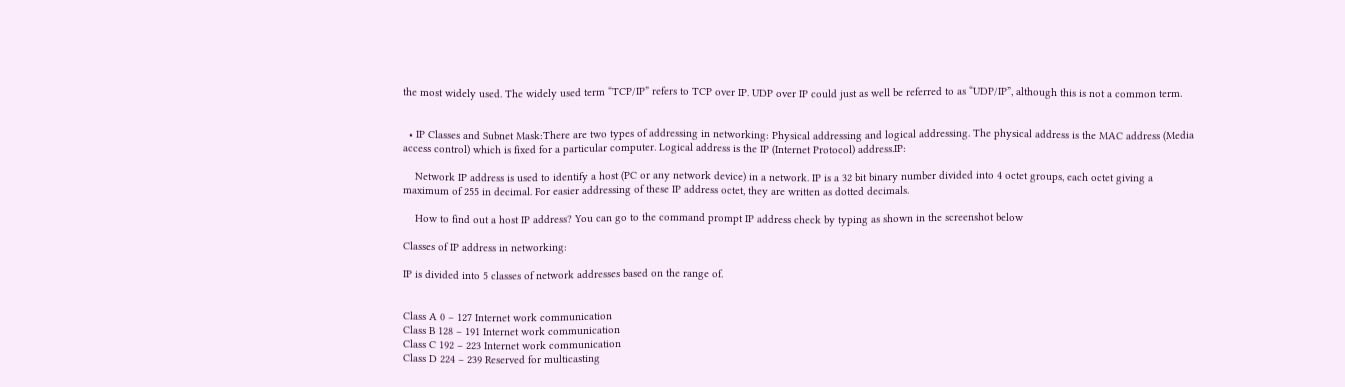the most widely used. The widely used term “TCP/IP” refers to TCP over IP. UDP over IP could just as well be referred to as “UDP/IP”, although this is not a common term.


  • IP Classes and Subnet Mask:There are two types of addressing in networking: Physical addressing and logical addressing. The physical address is the MAC address (Media access control) which is fixed for a particular computer. Logical address is the IP (Internet Protocol) address.IP:

    Network IP address is used to identify a host (PC or any network device) in a network. IP is a 32 bit binary number divided into 4 octet groups, each octet giving a maximum of 255 in decimal. For easier addressing of these IP address octet, they are written as dotted decimals.

    How to find out a host IP address? You can go to the command prompt IP address check by typing as shown in the screenshot below

Classes of IP address in networking:

IP is divided into 5 classes of network addresses based on the range of.


Class A 0 – 127 Internet work communication
Class B 128 – 191 Internet work communication
Class C 192 – 223 Internet work communication
Class D 224 – 239 Reserved for multicasting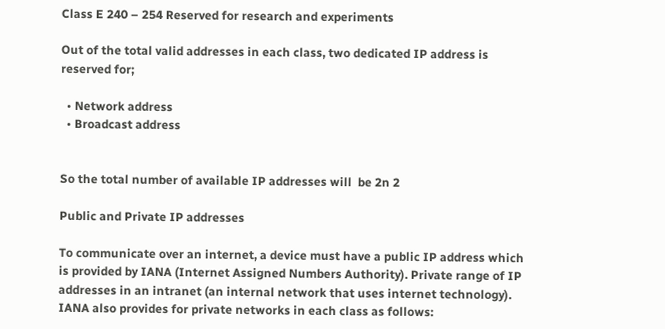Class E 240 – 254 Reserved for research and experiments

Out of the total valid addresses in each class, two dedicated IP address is reserved for;

  • Network address
  • Broadcast address


So the total number of available IP addresses will  be 2n 2

Public and Private IP addresses

To communicate over an internet, a device must have a public IP address which is provided by IANA (Internet Assigned Numbers Authority). Private range of IP addresses in an intranet (an internal network that uses internet technology). IANA also provides for private networks in each class as follows: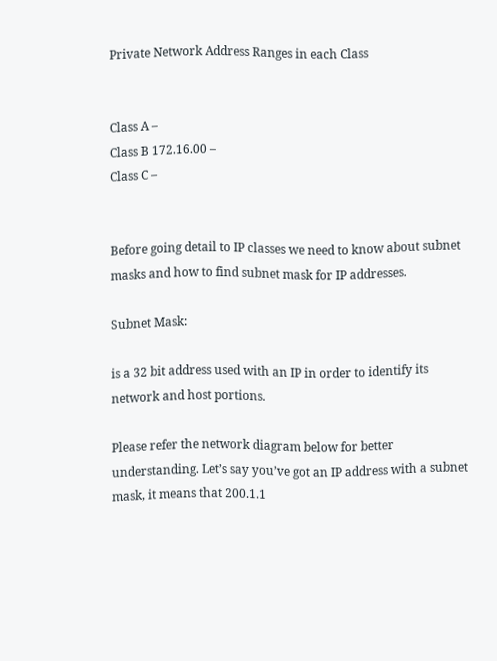Private Network Address Ranges in each Class


Class A –
Class B 172.16.00 –
Class C –


Before going detail to IP classes we need to know about subnet masks and how to find subnet mask for IP addresses.

Subnet Mask:

is a 32 bit address used with an IP in order to identify its network and host portions.

Please refer the network diagram below for better understanding. Let’s say you’ve got an IP address with a subnet mask, it means that 200.1.1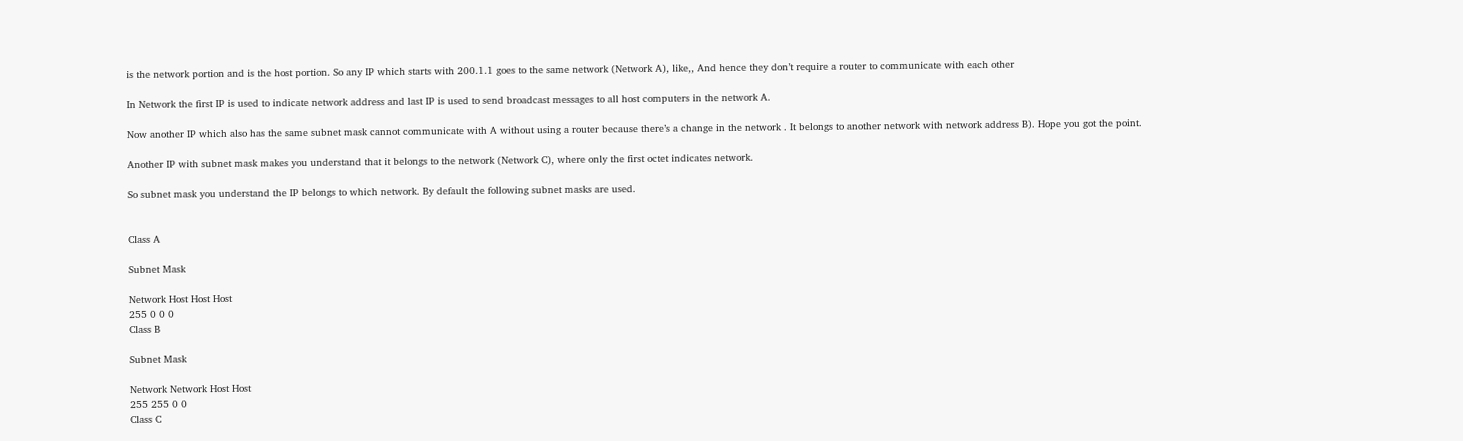is the network portion and is the host portion. So any IP which starts with 200.1.1 goes to the same network (Network A), like,, And hence they don’t require a router to communicate with each other

In Network the first IP is used to indicate network address and last IP is used to send broadcast messages to all host computers in the network A.

Now another IP which also has the same subnet mask cannot communicate with A without using a router because there’s a change in the network . It belongs to another network with network address B). Hope you got the point.

Another IP with subnet mask makes you understand that it belongs to the network (Network C), where only the first octet indicates network.

So subnet mask you understand the IP belongs to which network. By default the following subnet masks are used.


Class A

Subnet Mask

Network Host Host Host
255 0 0 0
Class B

Subnet Mask

Network Network Host Host
255 255 0 0
Class C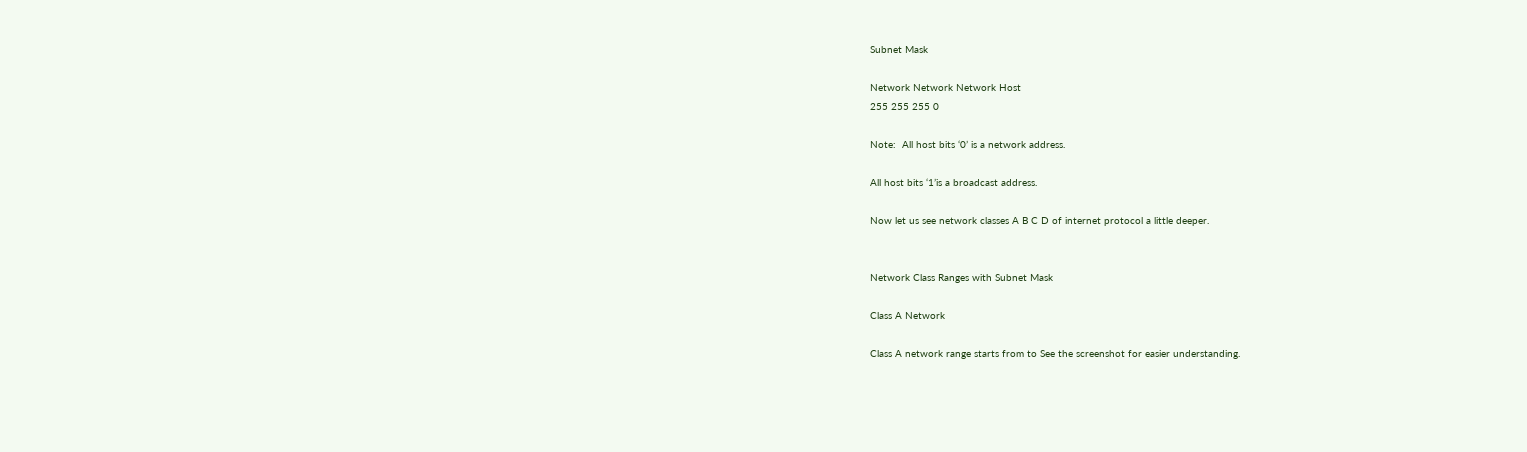Subnet Mask

Network Network Network Host
255 255 255 0

Note:  All host bits ‘0’ is a network address.

All host bits ‘1’is a broadcast address.

Now let us see network classes A B C D of internet protocol a little deeper.


Network Class Ranges with Subnet Mask

Class A Network

Class A network range starts from to See the screenshot for easier understanding.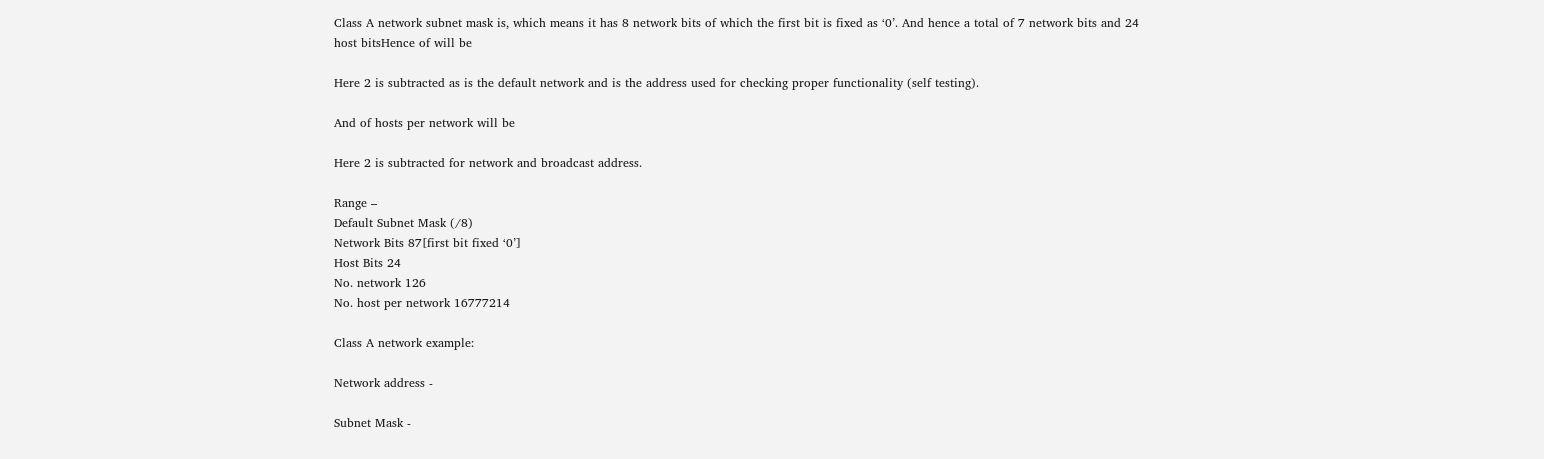Class A network subnet mask is, which means it has 8 network bits of which the first bit is fixed as ‘0’. And hence a total of 7 network bits and 24 host bitsHence of will be

Here 2 is subtracted as is the default network and is the address used for checking proper functionality (self testing).

And of hosts per network will be

Here 2 is subtracted for network and broadcast address.

Range –
Default Subnet Mask (/8)
Network Bits 87[first bit fixed ‘0’]
Host Bits 24
No. network 126
No. host per network 16777214

Class A network example:

Network address -

Subnet Mask -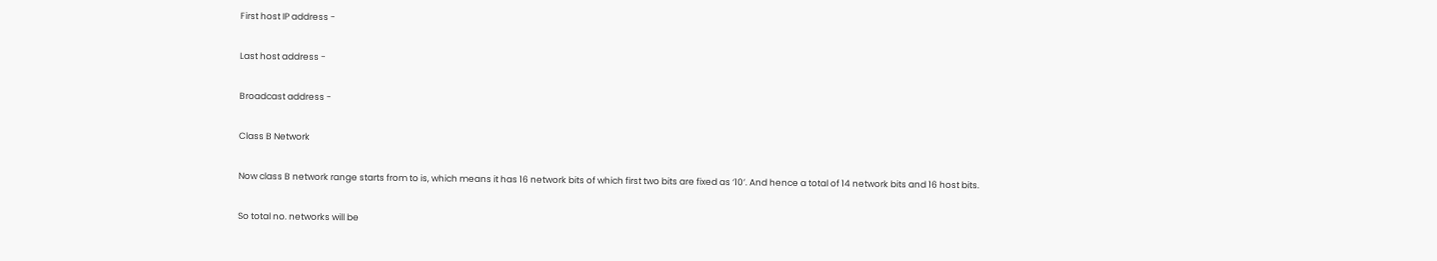First host IP address -

Last host address -

Broadcast address -

Class B Network

Now class B network range starts from to is, which means it has 16 network bits of which first two bits are fixed as ‘10’. And hence a total of 14 network bits and 16 host bits.

So total no. networks will be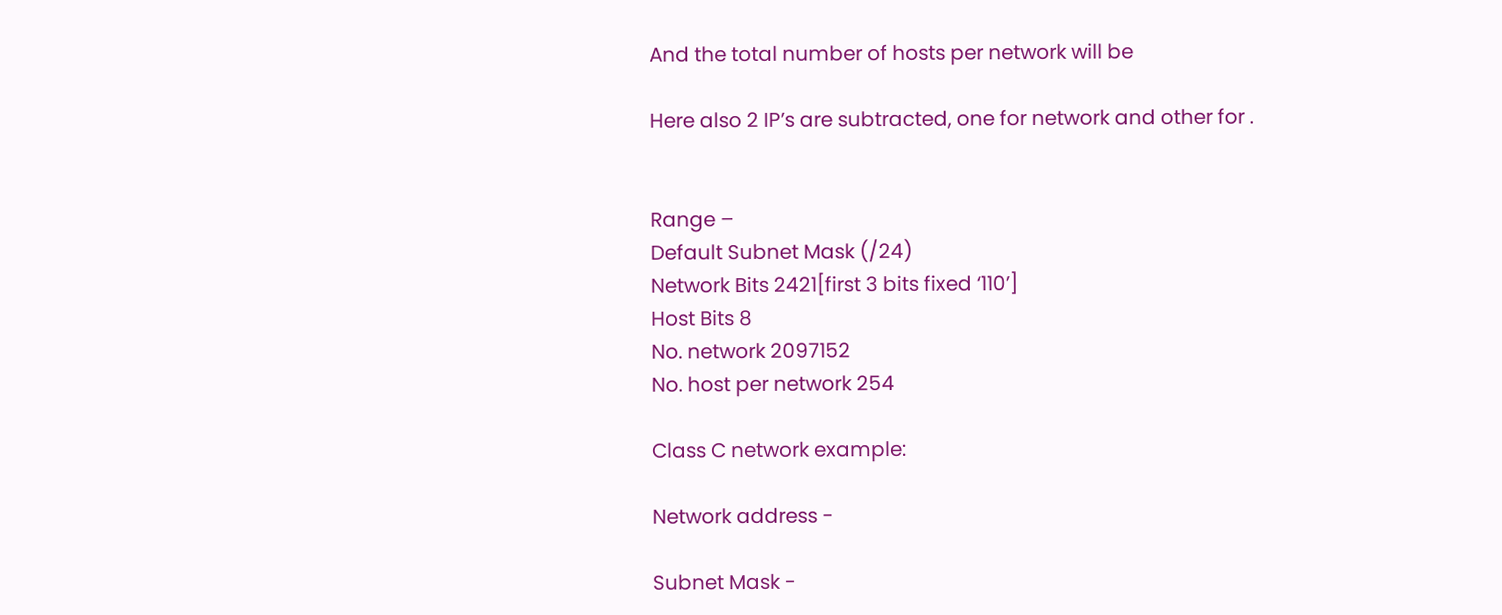And the total number of hosts per network will be

Here also 2 IP’s are subtracted, one for network and other for .


Range –
Default Subnet Mask (/24)
Network Bits 2421[first 3 bits fixed ‘110’]
Host Bits 8
No. network 2097152
No. host per network 254

Class C network example:

Network address -

Subnet Mask -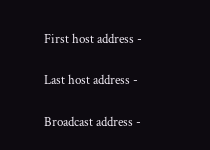First host address -

Last host address -

Broadcast address -